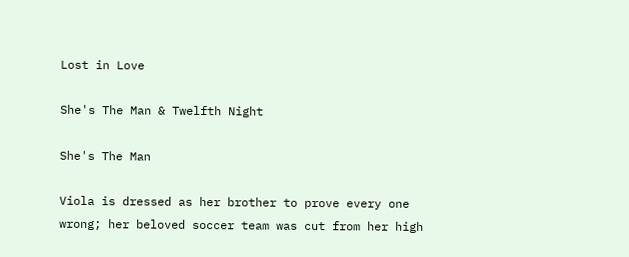Lost in Love

She's The Man & Twelfth Night

She's The Man

Viola is dressed as her brother to prove every one wrong; her beloved soccer team was cut from her high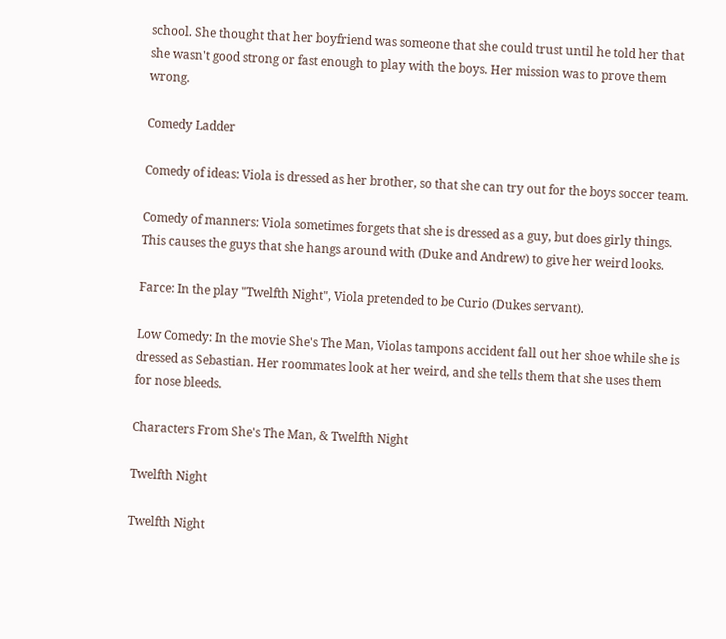school. She thought that her boyfriend was someone that she could trust until he told her that she wasn't good strong or fast enough to play with the boys. Her mission was to prove them wrong.

Comedy Ladder

Comedy of ideas: Viola is dressed as her brother, so that she can try out for the boys soccer team.

Comedy of manners: Viola sometimes forgets that she is dressed as a guy, but does girly things. This causes the guys that she hangs around with (Duke and Andrew) to give her weird looks.

Farce: In the play "Twelfth Night", Viola pretended to be Curio (Dukes servant).

Low Comedy: In the movie She's The Man, Violas tampons accident fall out her shoe while she is dressed as Sebastian. Her roommates look at her weird, and she tells them that she uses them for nose bleeds.

Characters From She's The Man, & Twelfth Night

Twelfth Night

Twelfth Night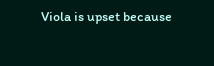Viola is upset because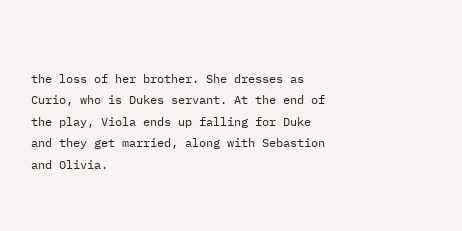the loss of her brother. She dresses as Curio, who is Dukes servant. At the end of the play, Viola ends up falling for Duke and they get married, along with Sebastion and Olivia.